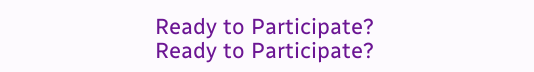Ready to Participate?
Ready to Participate?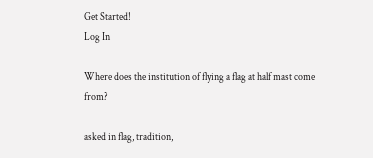Get Started!
Log In

Where does the institution of flying a flag at half mast come from?

asked in flag, tradition,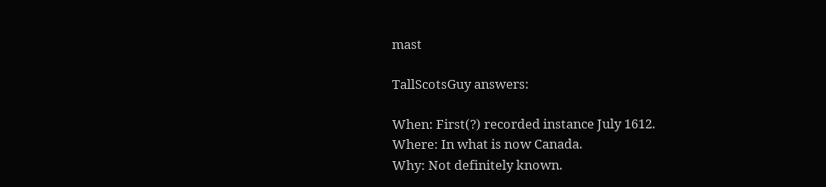mast

TallScotsGuy answers:

When: First(?) recorded instance July 1612.
Where: In what is now Canada.
Why: Not definitely known.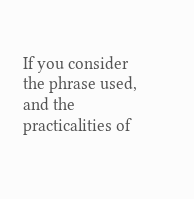If you consider the phrase used, and the practicalities of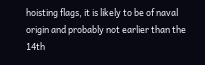hoisting flags, it is likely to be of naval origin and probably not earlier than the 14th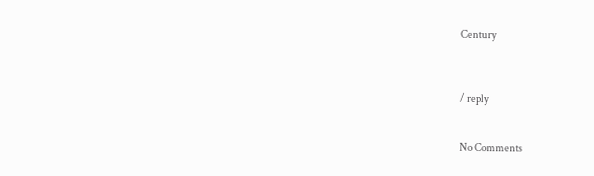Century



/ reply


No Comments